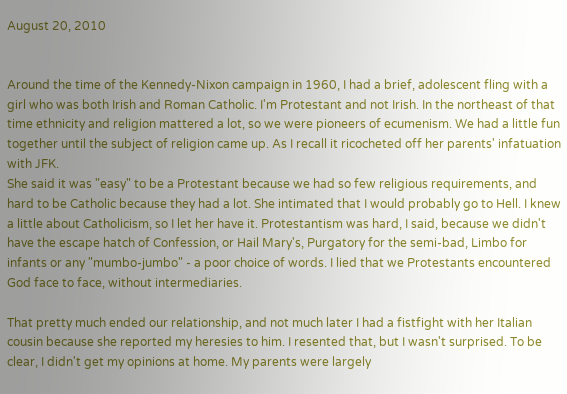August 20, 2010


Around the time of the Kennedy-Nixon campaign in 1960, I had a brief, adolescent fling with a girl who was both Irish and Roman Catholic. I'm Protestant and not Irish. In the northeast of that time ethnicity and religion mattered a lot, so we were pioneers of ecumenism. We had a little fun together until the subject of religion came up. As I recall it ricocheted off her parents' infatuation with JFK.
She said it was "easy" to be a Protestant because we had so few religious requirements, and hard to be Catholic because they had a lot. She intimated that I would probably go to Hell. I knew a little about Catholicism, so I let her have it. Protestantism was hard, I said, because we didn't have the escape hatch of Confession, or Hail Mary's, Purgatory for the semi-bad, Limbo for infants or any "mumbo-jumbo" - a poor choice of words. I lied that we Protestants encountered God face to face, without intermediaries.

That pretty much ended our relationship, and not much later I had a fistfight with her Italian cousin because she reported my heresies to him. I resented that, but I wasn't surprised. To be clear, I didn't get my opinions at home. My parents were largely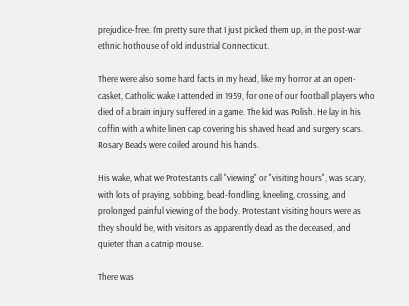prejudice-free. I'm pretty sure that I just picked them up, in the post-war ethnic hothouse of old industrial Connecticut.

There were also some hard facts in my head, like my horror at an open-casket, Catholic wake I attended in 1959, for one of our football players who died of a brain injury suffered in a game. The kid was Polish. He lay in his coffin with a white linen cap covering his shaved head and surgery scars. Rosary Beads were coiled around his hands.

His wake, what we Protestants call "viewing" or "visiting hours", was scary, with lots of praying, sobbing, bead-fondling, kneeling, crossing, and prolonged painful viewing of the body. Protestant visiting hours were as they should be, with visitors as apparently dead as the deceased, and quieter than a catnip mouse.

There was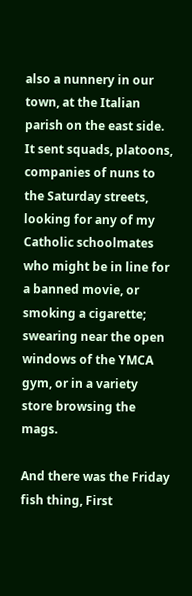also a nunnery in our town, at the Italian parish on the east side. It sent squads, platoons, companies of nuns to the Saturday streets, looking for any of my Catholic schoolmates who might be in line for a banned movie, or smoking a cigarette; swearing near the open windows of the YMCA gym, or in a variety store browsing the mags.

And there was the Friday fish thing, First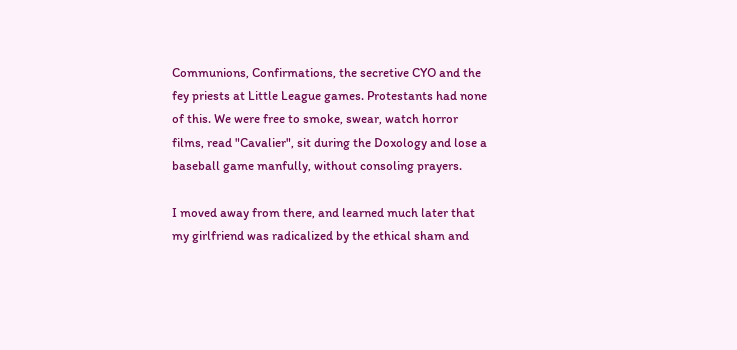Communions, Confirmations, the secretive CYO and the fey priests at Little League games. Protestants had none of this. We were free to smoke, swear, watch horror films, read "Cavalier", sit during the Doxology and lose a baseball game manfully, without consoling prayers.

I moved away from there, and learned much later that my girlfriend was radicalized by the ethical sham and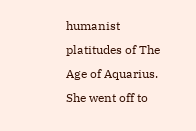humanist platitudes of The Age of Aquarius. She went off to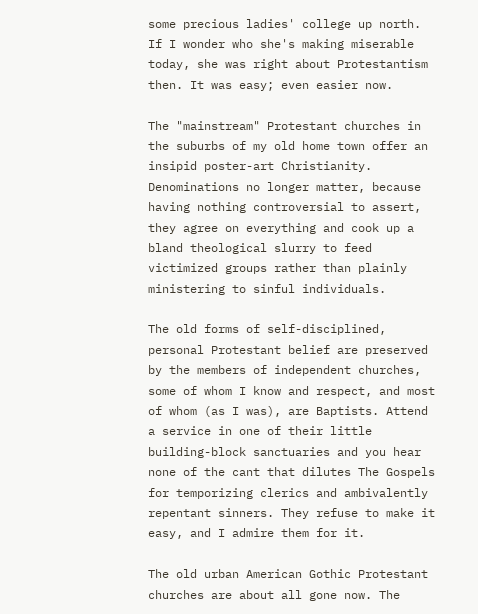some precious ladies' college up north. If I wonder who she's making miserable today, she was right about Protestantism then. It was easy; even easier now.

The "mainstream" Protestant churches in the suburbs of my old home town offer an insipid poster-art Christianity. Denominations no longer matter, because having nothing controversial to assert, they agree on everything and cook up a bland theological slurry to feed victimized groups rather than plainly ministering to sinful individuals.

The old forms of self-disciplined, personal Protestant belief are preserved by the members of independent churches, some of whom I know and respect, and most of whom (as I was), are Baptists. Attend a service in one of their little building-block sanctuaries and you hear none of the cant that dilutes The Gospels for temporizing clerics and ambivalently repentant sinners. They refuse to make it easy, and I admire them for it.

The old urban American Gothic Protestant churches are about all gone now. The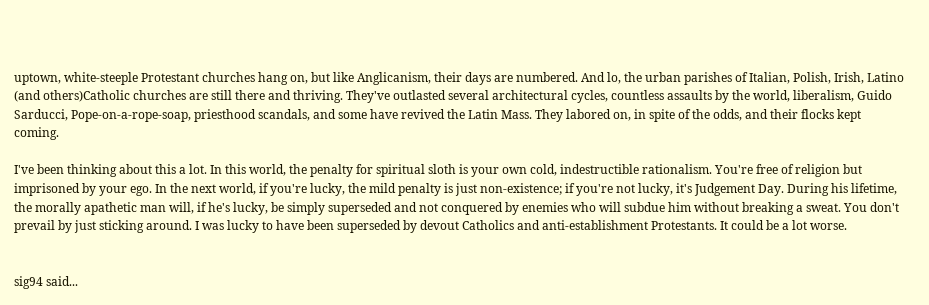uptown, white-steeple Protestant churches hang on, but like Anglicanism, their days are numbered. And lo, the urban parishes of Italian, Polish, Irish, Latino (and others)Catholic churches are still there and thriving. They've outlasted several architectural cycles, countless assaults by the world, liberalism, Guido Sarducci, Pope-on-a-rope-soap, priesthood scandals, and some have revived the Latin Mass. They labored on, in spite of the odds, and their flocks kept coming.

I've been thinking about this a lot. In this world, the penalty for spiritual sloth is your own cold, indestructible rationalism. You're free of religion but imprisoned by your ego. In the next world, if you're lucky, the mild penalty is just non-existence; if you're not lucky, it's Judgement Day. During his lifetime, the morally apathetic man will, if he's lucky, be simply superseded and not conquered by enemies who will subdue him without breaking a sweat. You don't prevail by just sticking around. I was lucky to have been superseded by devout Catholics and anti-establishment Protestants. It could be a lot worse.


sig94 said...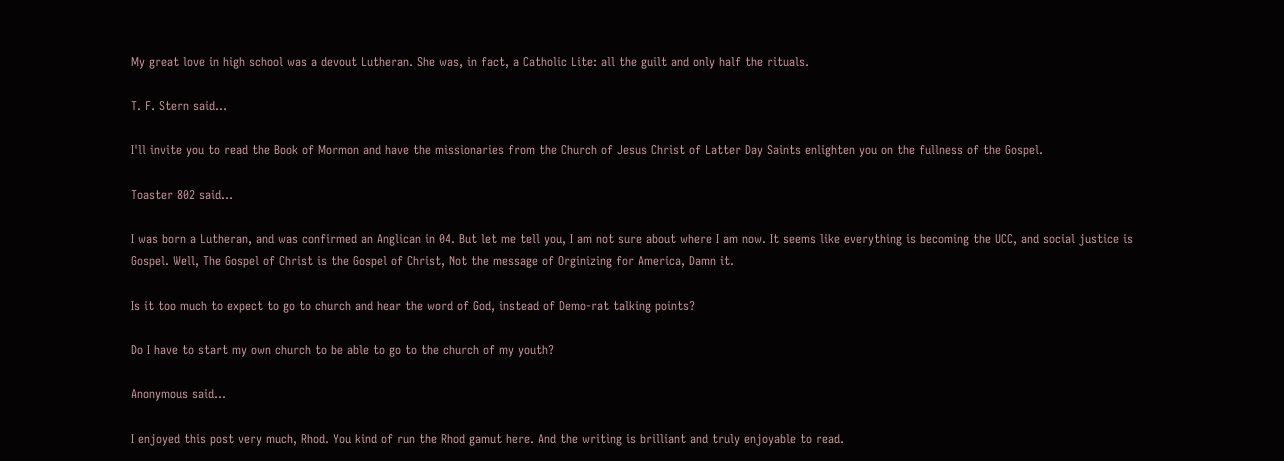My great love in high school was a devout Lutheran. She was, in fact, a Catholic Lite: all the guilt and only half the rituals.

T. F. Stern said...

I'll invite you to read the Book of Mormon and have the missionaries from the Church of Jesus Christ of Latter Day Saints enlighten you on the fullness of the Gospel.

Toaster 802 said...

I was born a Lutheran, and was confirmed an Anglican in 04. But let me tell you, I am not sure about where I am now. It seems like everything is becoming the UCC, and social justice is Gospel. Well, The Gospel of Christ is the Gospel of Christ, Not the message of Orginizing for America, Damn it.

Is it too much to expect to go to church and hear the word of God, instead of Demo-rat talking points?

Do I have to start my own church to be able to go to the church of my youth?

Anonymous said...

I enjoyed this post very much, Rhod. You kind of run the Rhod gamut here. And the writing is brilliant and truly enjoyable to read.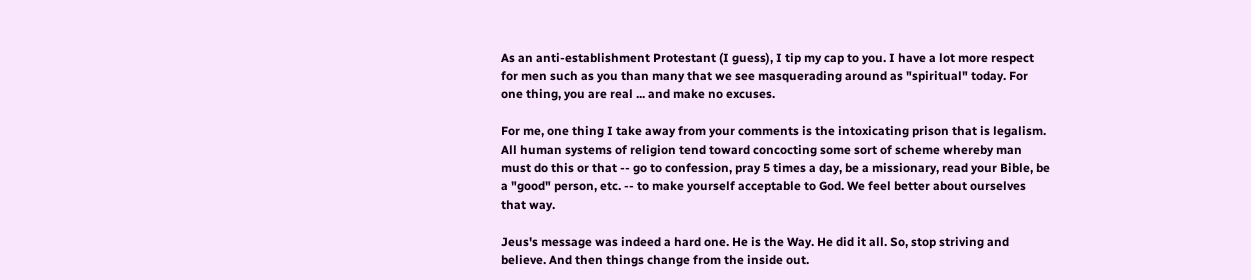As an anti-establishment Protestant (I guess), I tip my cap to you. I have a lot more respect for men such as you than many that we see masquerading around as "spiritual" today. For one thing, you are real ... and make no excuses.

For me, one thing I take away from your comments is the intoxicating prison that is legalism. All human systems of religion tend toward concocting some sort of scheme whereby man must do this or that -- go to confession, pray 5 times a day, be a missionary, read your Bible, be a "good" person, etc. -- to make yourself acceptable to God. We feel better about ourselves that way.

Jeus's message was indeed a hard one. He is the Way. He did it all. So, stop striving and believe. And then things change from the inside out.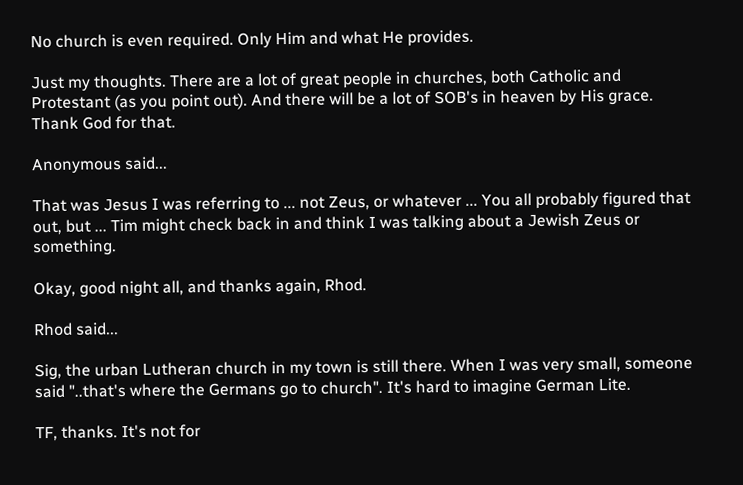No church is even required. Only Him and what He provides.

Just my thoughts. There are a lot of great people in churches, both Catholic and Protestant (as you point out). And there will be a lot of SOB's in heaven by His grace. Thank God for that.

Anonymous said...

That was Jesus I was referring to ... not Zeus, or whatever ... You all probably figured that out, but ... Tim might check back in and think I was talking about a Jewish Zeus or something.

Okay, good night all, and thanks again, Rhod.

Rhod said...

Sig, the urban Lutheran church in my town is still there. When I was very small, someone said "..that's where the Germans go to church". It's hard to imagine German Lite.

TF, thanks. It's not for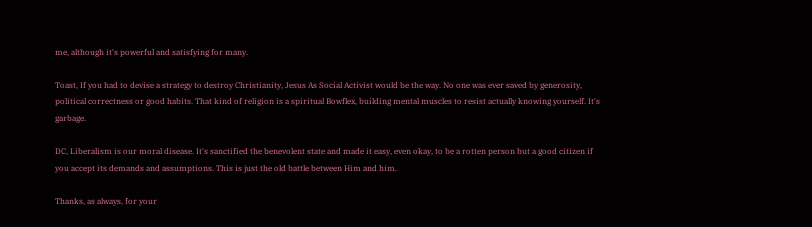me, although it's powerful and satisfying for many.

Toast, If you had to devise a strategy to destroy Christianity, Jesus As Social Activist would be the way. No one was ever saved by generosity, political correctness or good habits. That kind of religion is a spiritual Bowflex, building mental muscles to resist actually knowing yourself. It's garbage.

DC, Liberalism is our moral disease. It's sanctified the benevolent state and made it easy, even okay, to be a rotten person but a good citizen if you accept its demands and assumptions. This is just the old battle between Him and him.

Thanks, as always, for your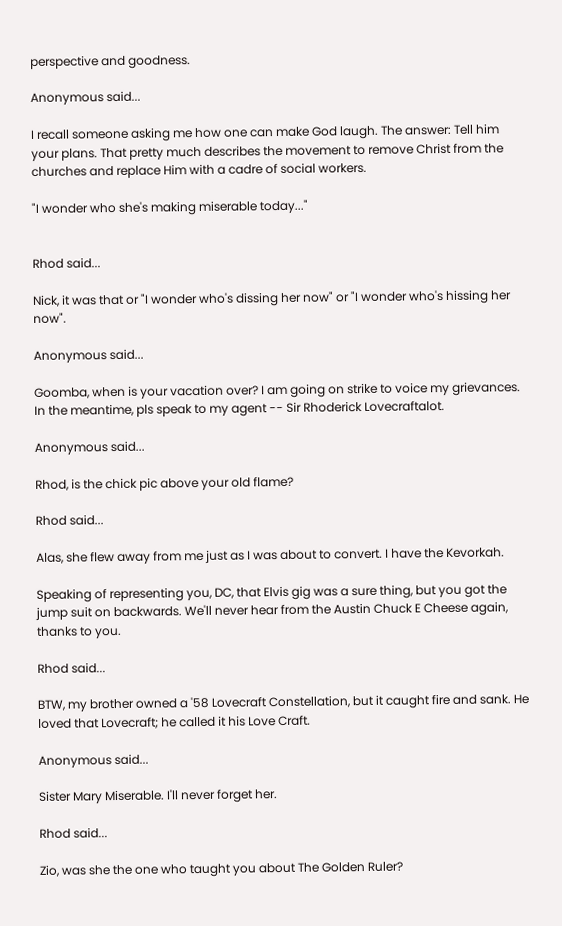perspective and goodness.

Anonymous said...

I recall someone asking me how one can make God laugh. The answer: Tell him your plans. That pretty much describes the movement to remove Christ from the churches and replace Him with a cadre of social workers.

"I wonder who she's making miserable today..."


Rhod said...

Nick, it was that or "I wonder who's dissing her now" or "I wonder who's hissing her now".

Anonymous said...

Goomba, when is your vacation over? I am going on strike to voice my grievances. In the meantime, pls speak to my agent -- Sir Rhoderick Lovecraftalot.

Anonymous said...

Rhod, is the chick pic above your old flame?

Rhod said...

Alas, she flew away from me just as I was about to convert. I have the Kevorkah.

Speaking of representing you, DC, that Elvis gig was a sure thing, but you got the jump suit on backwards. We'll never hear from the Austin Chuck E Cheese again, thanks to you.

Rhod said...

BTW, my brother owned a '58 Lovecraft Constellation, but it caught fire and sank. He loved that Lovecraft; he called it his Love Craft.

Anonymous said...

Sister Mary Miserable. I'll never forget her.

Rhod said...

Zio, was she the one who taught you about The Golden Ruler?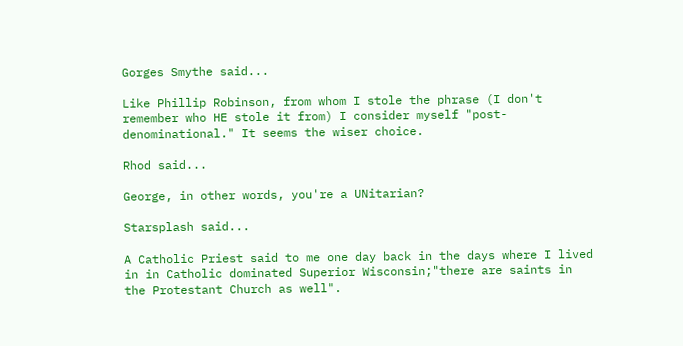Gorges Smythe said...

Like Phillip Robinson, from whom I stole the phrase (I don't remember who HE stole it from) I consider myself "post-denominational." It seems the wiser choice.

Rhod said...

George, in other words, you're a UNitarian?

Starsplash said...

A Catholic Priest said to me one day back in the days where I lived in in Catholic dominated Superior Wisconsin;"there are saints in the Protestant Church as well".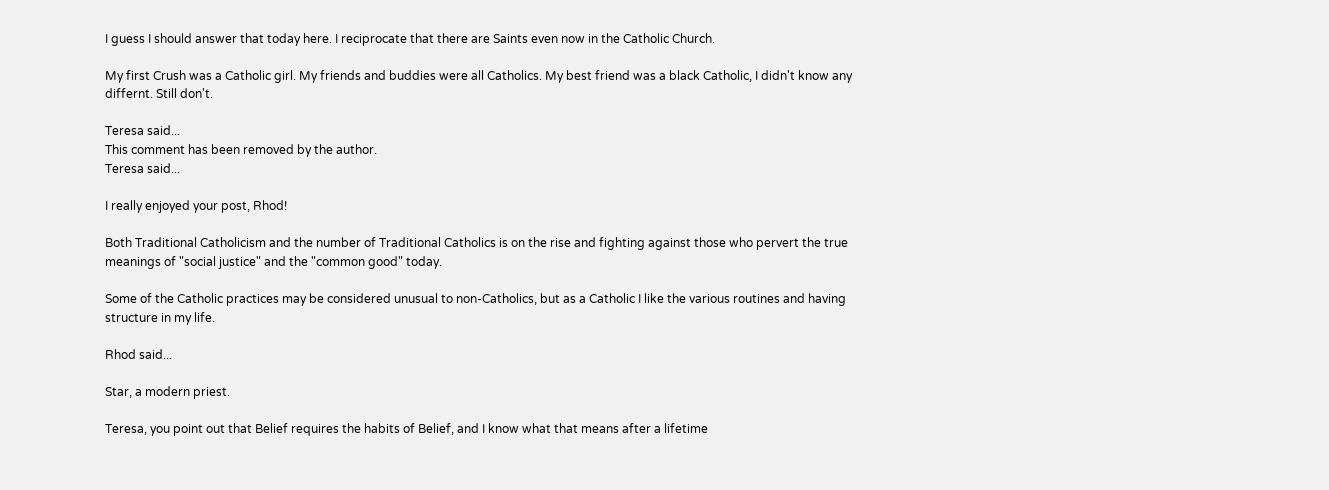I guess I should answer that today here. I reciprocate that there are Saints even now in the Catholic Church.

My first Crush was a Catholic girl. My friends and buddies were all Catholics. My best friend was a black Catholic, I didn't know any differnt. Still don't.

Teresa said...
This comment has been removed by the author.
Teresa said...

I really enjoyed your post, Rhod!

Both Traditional Catholicism and the number of Traditional Catholics is on the rise and fighting against those who pervert the true meanings of "social justice" and the "common good" today.

Some of the Catholic practices may be considered unusual to non-Catholics, but as a Catholic I like the various routines and having structure in my life.

Rhod said...

Star, a modern priest.

Teresa, you point out that Belief requires the habits of Belief, and I know what that means after a lifetime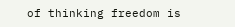of thinking freedom is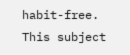habit-free. This subject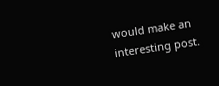would make an interesting post.